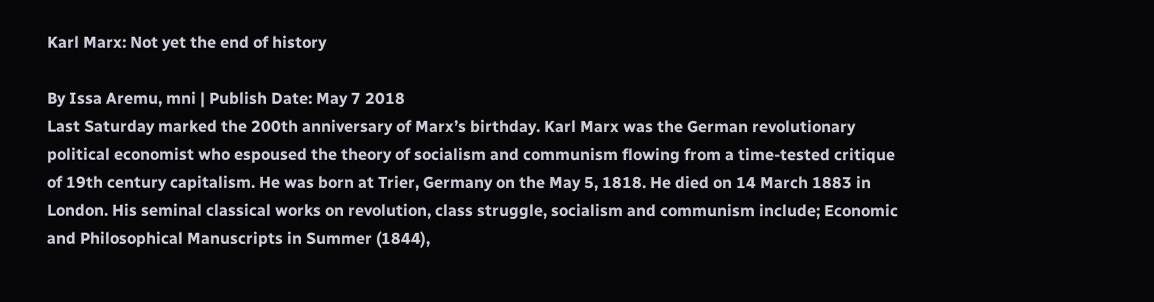Karl Marx: Not yet the end of history

By Issa Aremu, mni | Publish Date: May 7 2018
Last Saturday marked the 200th anniversary of Marx’s birthday. Karl Marx was the German revolutionary political economist who espoused the theory of socialism and communism flowing from a time-tested critique of 19th century capitalism. He was born at Trier, Germany on the May 5, 1818. He died on 14 March 1883 in London. His seminal classical works on revolution, class struggle, socialism and communism include; Economic and Philosophical Manuscripts in Summer (1844),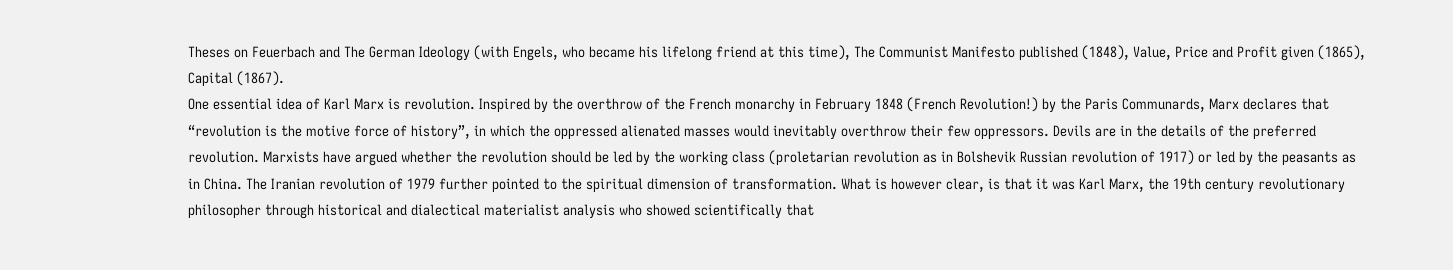Theses on Feuerbach and The German Ideology (with Engels, who became his lifelong friend at this time), The Communist Manifesto published (1848), Value, Price and Profit given (1865), Capital (1867).
One essential idea of Karl Marx is revolution. Inspired by the overthrow of the French monarchy in February 1848 (French Revolution!) by the Paris Communards, Marx declares that “revolution is the motive force of history”, in which the oppressed alienated masses would inevitably overthrow their few oppressors. Devils are in the details of the preferred revolution. Marxists have argued whether the revolution should be led by the working class (proletarian revolution as in Bolshevik Russian revolution of 1917) or led by the peasants as in China. The Iranian revolution of 1979 further pointed to the spiritual dimension of transformation. What is however clear, is that it was Karl Marx, the 19th century revolutionary philosopher through historical and dialectical materialist analysis who showed scientifically that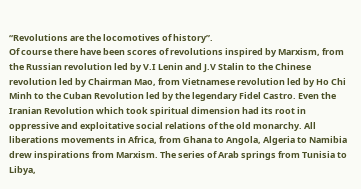“Revolutions are the locomotives of history”.
Of course there have been scores of revolutions inspired by Marxism, from the Russian revolution led by V.I Lenin and J.V Stalin to the Chinese revolution led by Chairman Mao, from Vietnamese revolution led by Ho Chi Minh to the Cuban Revolution led by the legendary Fidel Castro. Even the Iranian Revolution which took spiritual dimension had its root in oppressive and exploitative social relations of the old monarchy. All liberations movements in Africa, from Ghana to Angola, Algeria to Namibia drew inspirations from Marxism. The series of Arab springs from Tunisia to Libya,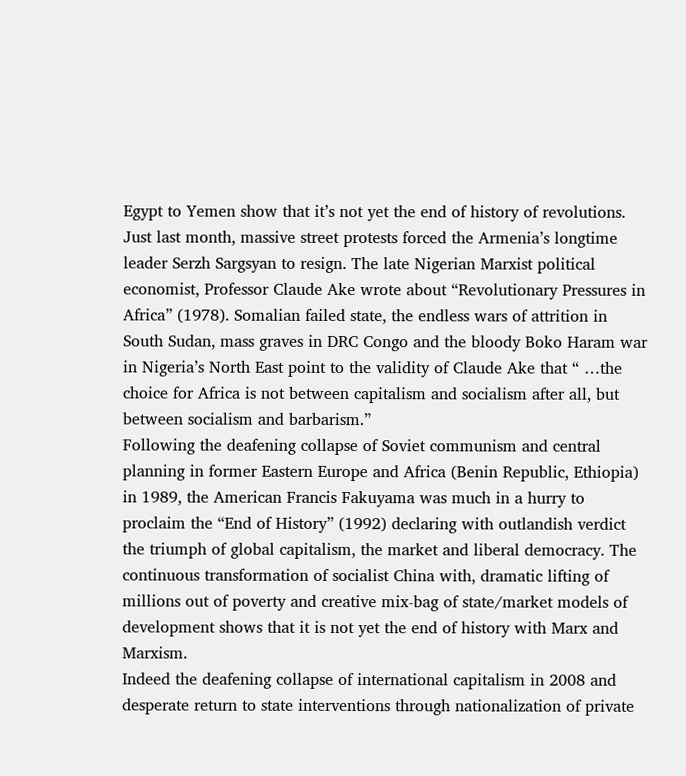Egypt to Yemen show that it’s not yet the end of history of revolutions. Just last month, massive street protests forced the Armenia’s longtime leader Serzh Sargsyan to resign. The late Nigerian Marxist political economist, Professor Claude Ake wrote about “Revolutionary Pressures in Africa” (1978). Somalian failed state, the endless wars of attrition in South Sudan, mass graves in DRC Congo and the bloody Boko Haram war in Nigeria’s North East point to the validity of Claude Ake that “ …the choice for Africa is not between capitalism and socialism after all, but between socialism and barbarism.”
Following the deafening collapse of Soviet communism and central planning in former Eastern Europe and Africa (Benin Republic, Ethiopia) in 1989, the American Francis Fakuyama was much in a hurry to proclaim the “End of History” (1992) declaring with outlandish verdict the triumph of global capitalism, the market and liberal democracy. The continuous transformation of socialist China with, dramatic lifting of millions out of poverty and creative mix-bag of state/market models of development shows that it is not yet the end of history with Marx and Marxism.
Indeed the deafening collapse of international capitalism in 2008 and desperate return to state interventions through nationalization of private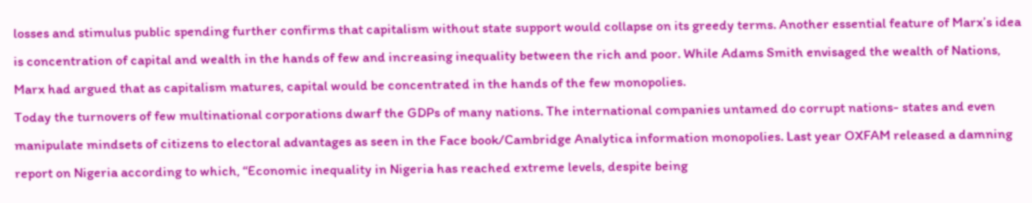losses and stimulus public spending further confirms that capitalism without state support would collapse on its greedy terms. Another essential feature of Marx’s idea is concentration of capital and wealth in the hands of few and increasing inequality between the rich and poor. While Adams Smith envisaged the wealth of Nations, Marx had argued that as capitalism matures, capital would be concentrated in the hands of the few monopolies.
Today the turnovers of few multinational corporations dwarf the GDPs of many nations. The international companies untamed do corrupt nations- states and even manipulate mindsets of citizens to electoral advantages as seen in the Face book/Cambridge Analytica information monopolies. Last year OXFAM released a damning report on Nigeria according to which, “Economic inequality in Nigeria has reached extreme levels, despite being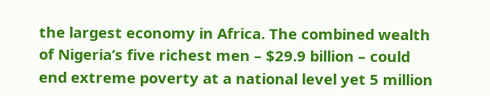the largest economy in Africa. The combined wealth of Nigeria’s five richest men – $29.9 billion – could end extreme poverty at a national level yet 5 million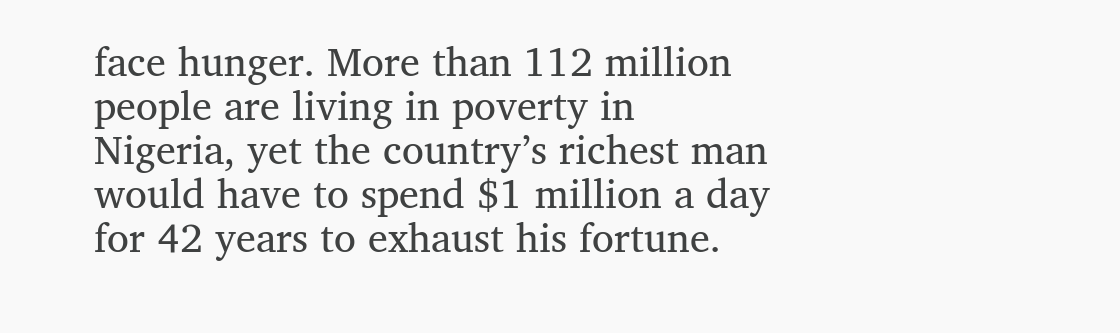face hunger. More than 112 million people are living in poverty in Nigeria, yet the country’s richest man would have to spend $1 million a day for 42 years to exhaust his fortune.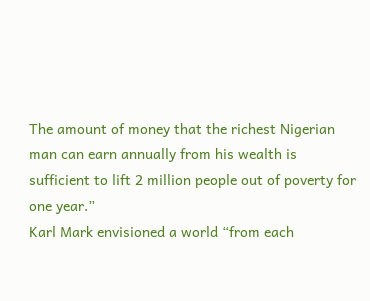The amount of money that the richest Nigerian man can earn annually from his wealth is sufficient to lift 2 million people out of poverty for one year.”
Karl Mark envisioned a world “from each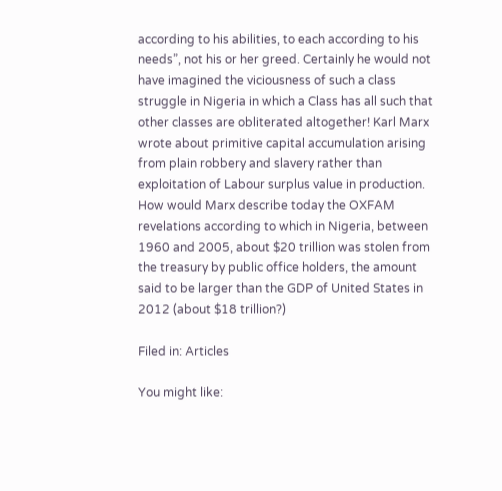according to his abilities, to each according to his needs”, not his or her greed. Certainly he would not have imagined the viciousness of such a class struggle in Nigeria in which a Class has all such that other classes are obliterated altogether! Karl Marx wrote about primitive capital accumulation arising from plain robbery and slavery rather than exploitation of Labour surplus value in production. How would Marx describe today the OXFAM revelations according to which in Nigeria, between 1960 and 2005, about $20 trillion was stolen from the treasury by public office holders, the amount said to be larger than the GDP of United States in 2012 (about $18 trillion?)

Filed in: Articles

You might like: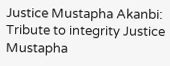Justice Mustapha Akanbi: Tribute to integrity Justice Mustapha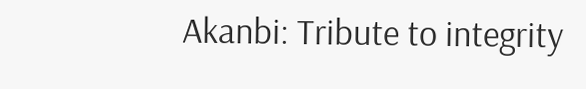Akanbi: Tribute to integrity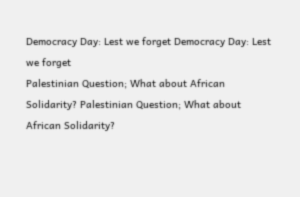Democracy Day: Lest we forget Democracy Day: Lest we forget
Palestinian Question; What about African Solidarity? Palestinian Question; What about African Solidarity?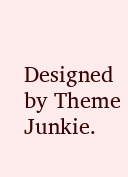Designed by Theme Junkie.